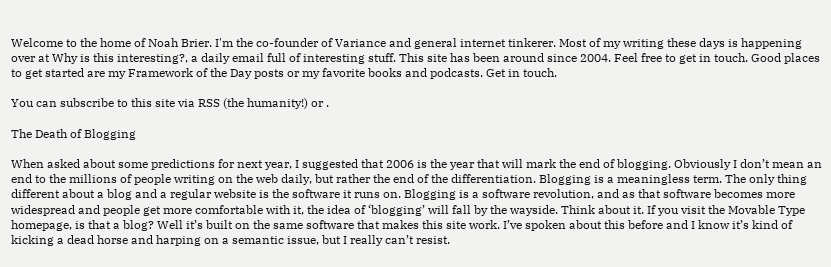Welcome to the home of Noah Brier. I'm the co-founder of Variance and general internet tinkerer. Most of my writing these days is happening over at Why is this interesting?, a daily email full of interesting stuff. This site has been around since 2004. Feel free to get in touch. Good places to get started are my Framework of the Day posts or my favorite books and podcasts. Get in touch.

You can subscribe to this site via RSS (the humanity!) or .

The Death of Blogging

When asked about some predictions for next year, I suggested that 2006 is the year that will mark the end of blogging. Obviously I don’t mean an end to the millions of people writing on the web daily, but rather the end of the differentiation. Blogging is a meaningless term. The only thing different about a blog and a regular website is the software it runs on. Blogging is a software revolution, and as that software becomes more widespread and people get more comfortable with it, the idea of ‘blogging’ will fall by the wayside. Think about it. If you visit the Movable Type homepage, is that a blog? Well it’s built on the same software that makes this site work. I’ve spoken about this before and I know it’s kind of kicking a dead horse and harping on a semantic issue, but I really can’t resist.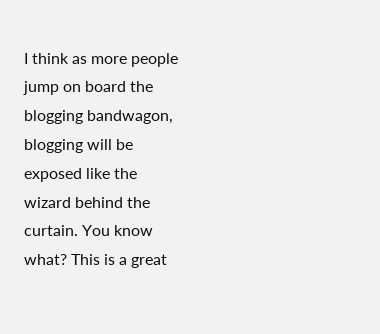I think as more people jump on board the blogging bandwagon, blogging will be exposed like the wizard behind the curtain. You know what? This is a great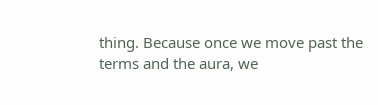thing. Because once we move past the terms and the aura, we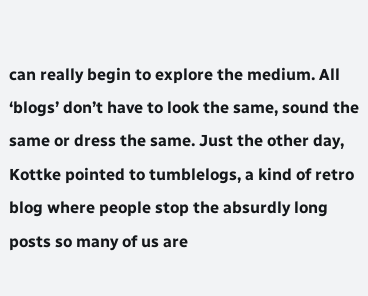can really begin to explore the medium. All ‘blogs’ don’t have to look the same, sound the same or dress the same. Just the other day, Kottke pointed to tumblelogs, a kind of retro blog where people stop the absurdly long posts so many of us are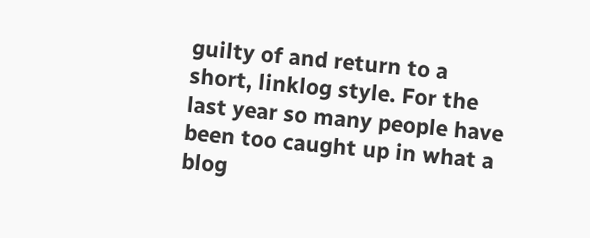guilty of and return to a short, linklog style. For the last year so many people have been too caught up in what a blog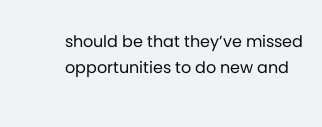should be that they’ve missed opportunities to do new and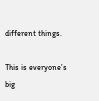different things.

This is everyone’s big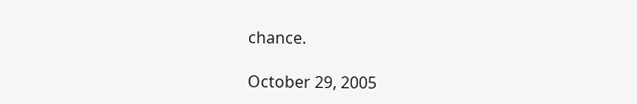chance.

October 29, 2005